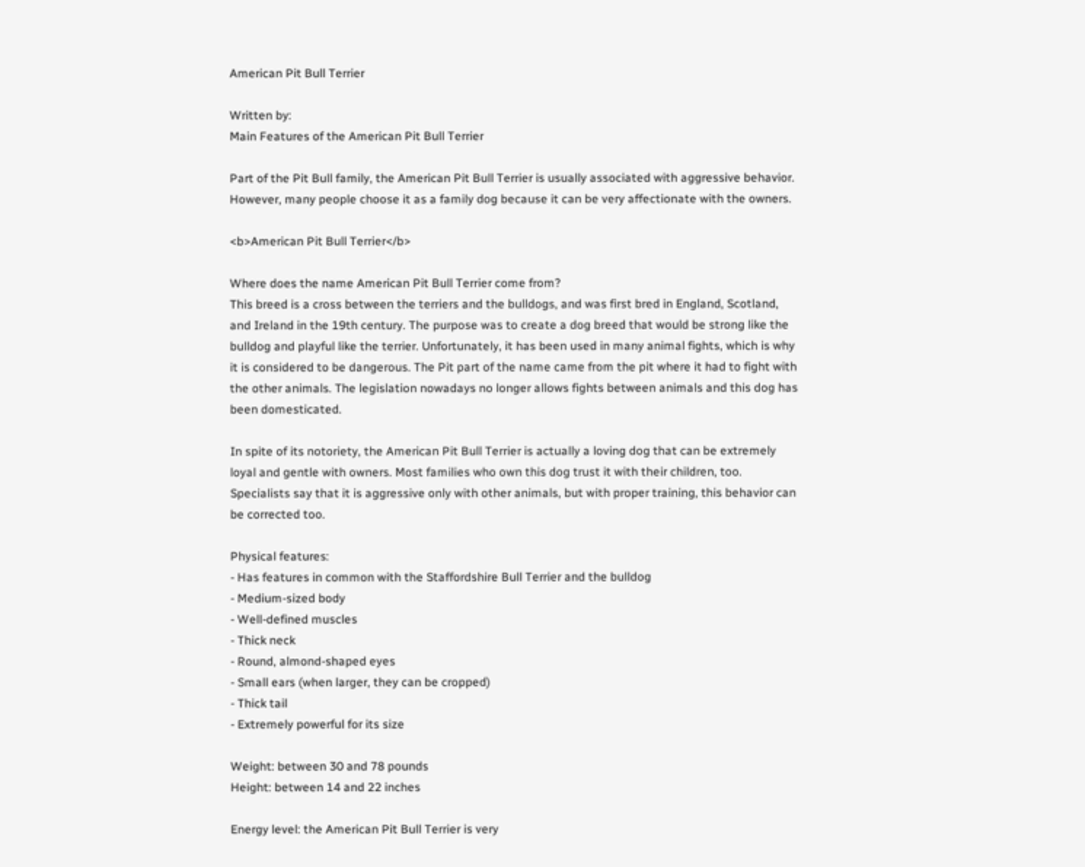American Pit Bull Terrier

Written by:
Main Features of the American Pit Bull Terrier

Part of the Pit Bull family, the American Pit Bull Terrier is usually associated with aggressive behavior. However, many people choose it as a family dog because it can be very affectionate with the owners.

<b>American Pit Bull Terrier</b>

Where does the name American Pit Bull Terrier come from?
This breed is a cross between the terriers and the bulldogs, and was first bred in England, Scotland, and Ireland in the 19th century. The purpose was to create a dog breed that would be strong like the bulldog and playful like the terrier. Unfortunately, it has been used in many animal fights, which is why it is considered to be dangerous. The Pit part of the name came from the pit where it had to fight with the other animals. The legislation nowadays no longer allows fights between animals and this dog has been domesticated.

In spite of its notoriety, the American Pit Bull Terrier is actually a loving dog that can be extremely loyal and gentle with owners. Most families who own this dog trust it with their children, too. Specialists say that it is aggressive only with other animals, but with proper training, this behavior can be corrected too.

Physical features:
- Has features in common with the Staffordshire Bull Terrier and the bulldog
- Medium-sized body
- Well-defined muscles
- Thick neck
- Round, almond-shaped eyes
- Small ears (when larger, they can be cropped)
- Thick tail
- Extremely powerful for its size

Weight: between 30 and 78 pounds
Height: between 14 and 22 inches

Energy level: the American Pit Bull Terrier is very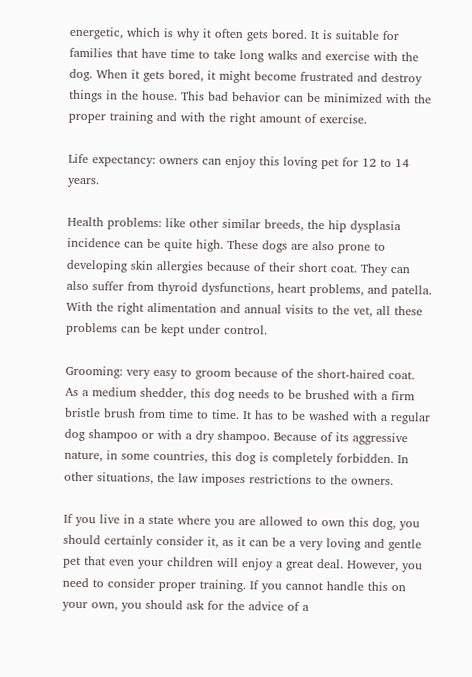energetic, which is why it often gets bored. It is suitable for families that have time to take long walks and exercise with the dog. When it gets bored, it might become frustrated and destroy things in the house. This bad behavior can be minimized with the proper training and with the right amount of exercise.

Life expectancy: owners can enjoy this loving pet for 12 to 14 years.

Health problems: like other similar breeds, the hip dysplasia incidence can be quite high. These dogs are also prone to developing skin allergies because of their short coat. They can also suffer from thyroid dysfunctions, heart problems, and patella. With the right alimentation and annual visits to the vet, all these problems can be kept under control.

Grooming: very easy to groom because of the short-haired coat. As a medium shedder, this dog needs to be brushed with a firm bristle brush from time to time. It has to be washed with a regular dog shampoo or with a dry shampoo. Because of its aggressive nature, in some countries, this dog is completely forbidden. In other situations, the law imposes restrictions to the owners.

If you live in a state where you are allowed to own this dog, you should certainly consider it, as it can be a very loving and gentle pet that even your children will enjoy a great deal. However, you need to consider proper training. If you cannot handle this on your own, you should ask for the advice of a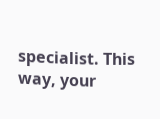specialist. This way, your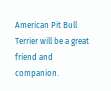American Pit Bull Terrier will be a great friend and companion.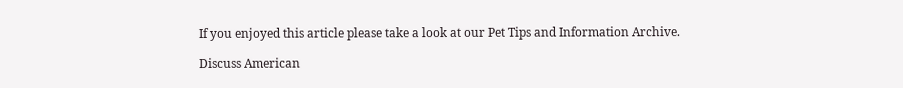If you enjoyed this article please take a look at our Pet Tips and Information Archive.

Discuss American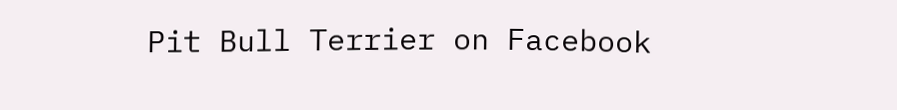Pit Bull Terrier on Facebook